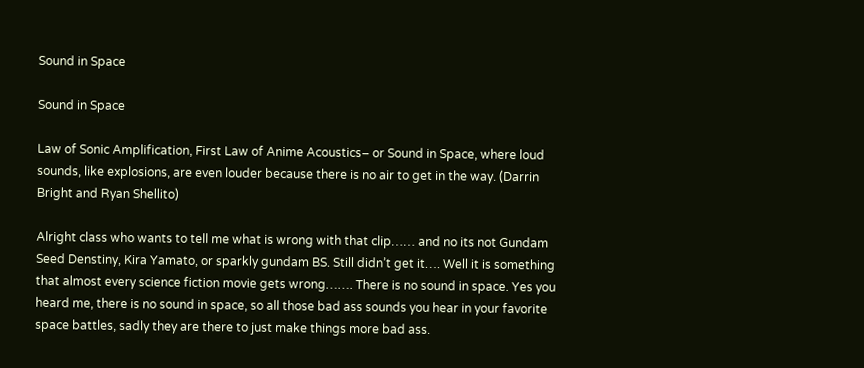Sound in Space

Sound in Space

Law of Sonic Amplification, First Law of Anime Acoustics– or Sound in Space, where loud sounds, like explosions, are even louder because there is no air to get in the way. (Darrin Bright and Ryan Shellito)

Alright class who wants to tell me what is wrong with that clip…… and no its not Gundam Seed Denstiny, Kira Yamato, or sparkly gundam BS. Still didn’t get it…. Well it is something that almost every science fiction movie gets wrong……. There is no sound in space. Yes you heard me, there is no sound in space, so all those bad ass sounds you hear in your favorite space battles, sadly they are there to just make things more bad ass.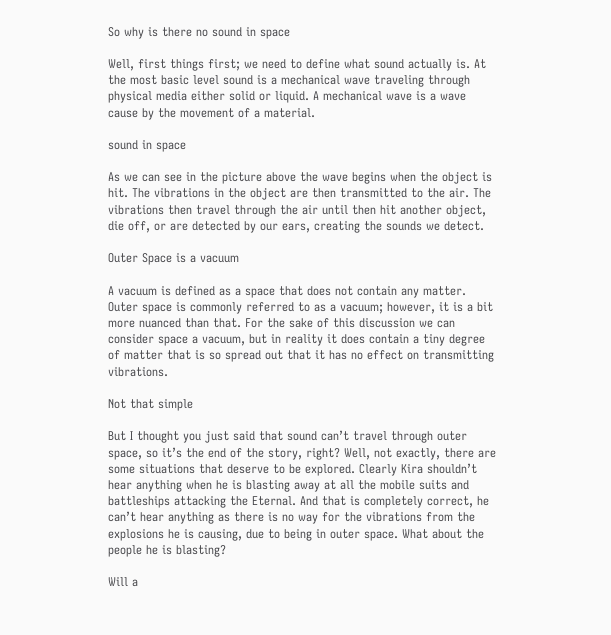So why is there no sound in space

Well, first things first; we need to define what sound actually is. At the most basic level sound is a mechanical wave traveling through physical media either solid or liquid. A mechanical wave is a wave cause by the movement of a material.

sound in space

As we can see in the picture above the wave begins when the object is hit. The vibrations in the object are then transmitted to the air. The vibrations then travel through the air until then hit another object, die off, or are detected by our ears, creating the sounds we detect.

Outer Space is a vacuum

A vacuum is defined as a space that does not contain any matter. Outer space is commonly referred to as a vacuum; however, it is a bit more nuanced than that. For the sake of this discussion we can consider space a vacuum, but in reality it does contain a tiny degree of matter that is so spread out that it has no effect on transmitting vibrations.

Not that simple

But I thought you just said that sound can’t travel through outer space, so it’s the end of the story, right? Well, not exactly, there are some situations that deserve to be explored. Clearly Kira shouldn’t hear anything when he is blasting away at all the mobile suits and battleships attacking the Eternal. And that is completely correct, he can’t hear anything as there is no way for the vibrations from the explosions he is causing, due to being in outer space. What about the people he is blasting?

Will a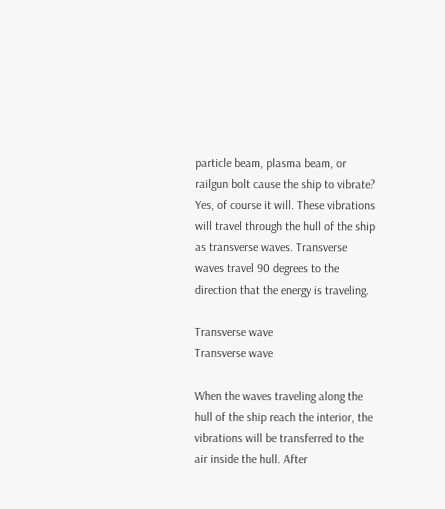particle beam, plasma beam, or railgun bolt cause the ship to vibrate? Yes, of course it will. These vibrations will travel through the hull of the ship as transverse waves. Transverse waves travel 90 degrees to the direction that the energy is traveling.

Transverse wave
Transverse wave

When the waves traveling along the hull of the ship reach the interior, the vibrations will be transferred to the air inside the hull. After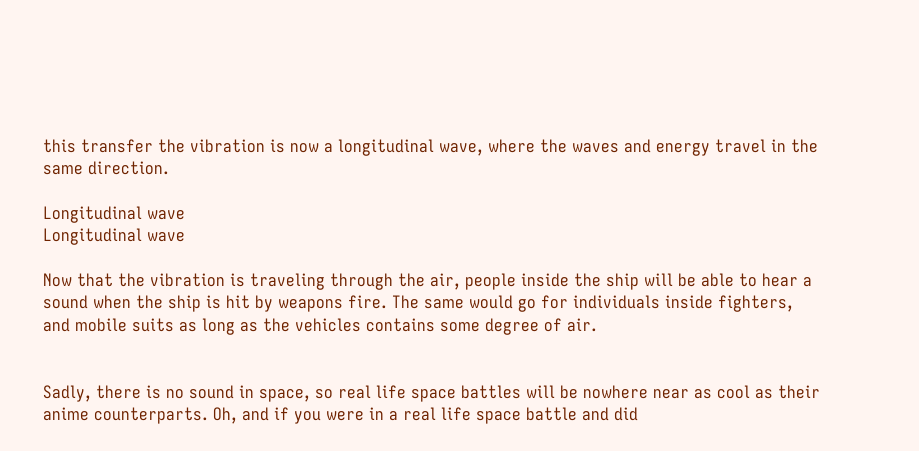this transfer the vibration is now a longitudinal wave, where the waves and energy travel in the same direction.

Longitudinal wave
Longitudinal wave

Now that the vibration is traveling through the air, people inside the ship will be able to hear a sound when the ship is hit by weapons fire. The same would go for individuals inside fighters, and mobile suits as long as the vehicles contains some degree of air.


Sadly, there is no sound in space, so real life space battles will be nowhere near as cool as their anime counterparts. Oh, and if you were in a real life space battle and did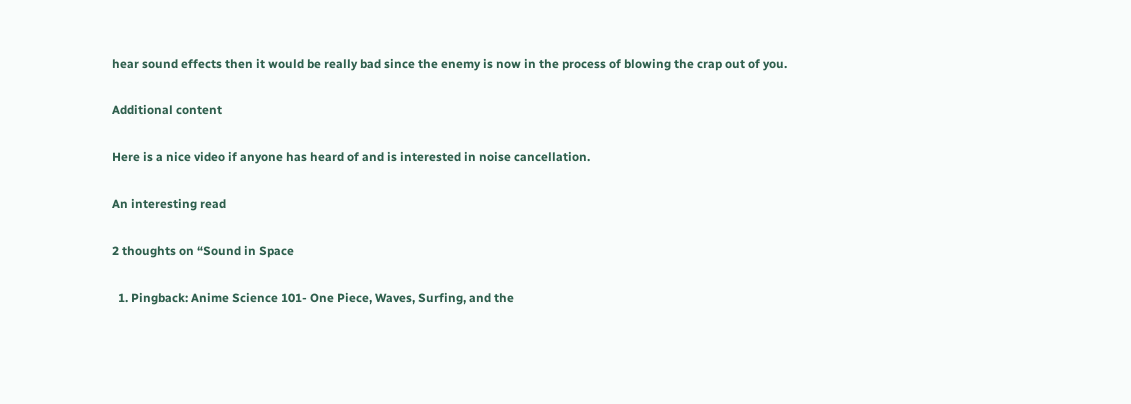hear sound effects then it would be really bad since the enemy is now in the process of blowing the crap out of you.

Additional content

Here is a nice video if anyone has heard of and is interested in noise cancellation.

An interesting read

2 thoughts on “Sound in Space

  1. Pingback: Anime Science 101- One Piece, Waves, Surfing, and the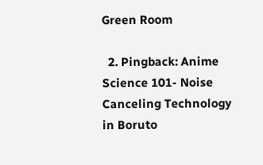Green Room

  2. Pingback: Anime Science 101- Noise Canceling Technology in Boruto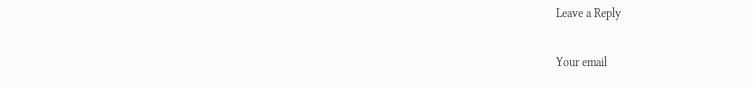Leave a Reply

Your email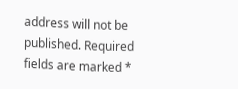address will not be published. Required fields are marked *